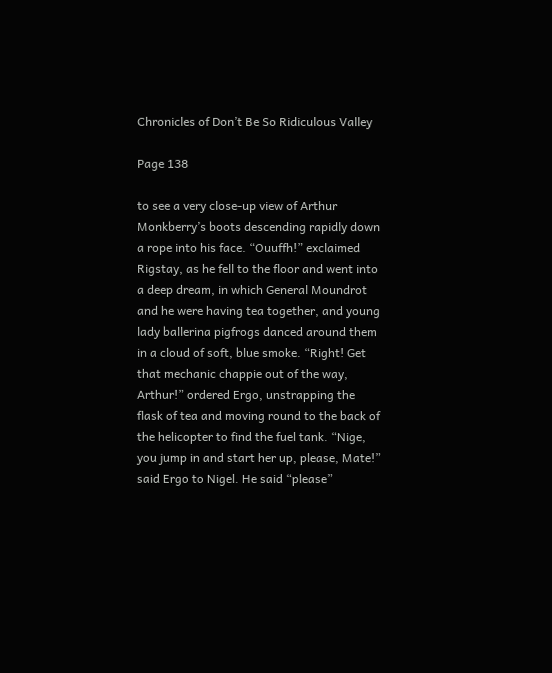Chronicles of Don’t Be So Ridiculous Valley

Page 138

to see a very close-up view of Arthur Monkberry’s boots descending rapidly down a rope into his face. “Ouuffh!” exclaimed Rigstay, as he fell to the floor and went into a deep dream, in which General Moundrot and he were having tea together, and young lady ballerina pigfrogs danced around them in a cloud of soft, blue smoke. “Right! Get that mechanic chappie out of the way, Arthur!” ordered Ergo, unstrapping the flask of tea and moving round to the back of the helicopter to find the fuel tank. “Nige, you jump in and start her up, please, Mate!” said Ergo to Nigel. He said “please”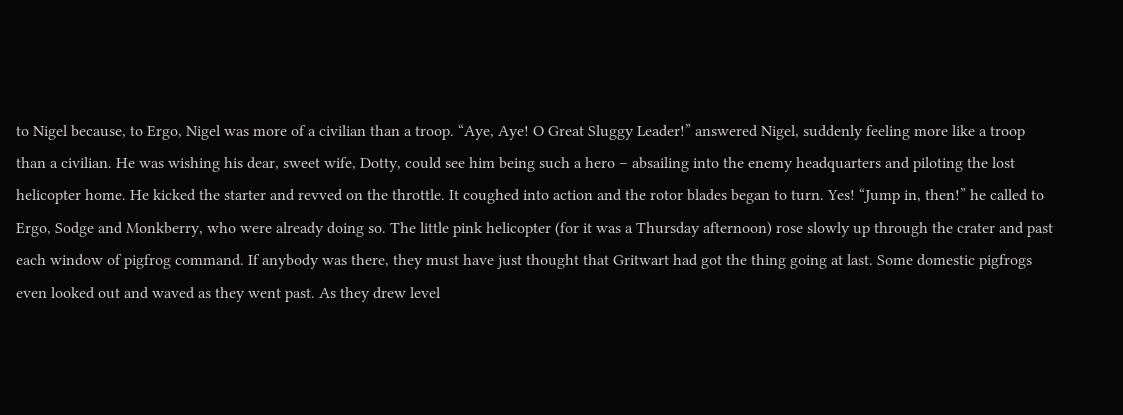to Nigel because, to Ergo, Nigel was more of a civilian than a troop. “Aye, Aye! O Great Sluggy Leader!” answered Nigel, suddenly feeling more like a troop than a civilian. He was wishing his dear, sweet wife, Dotty, could see him being such a hero – absailing into the enemy headquarters and piloting the lost helicopter home. He kicked the starter and revved on the throttle. It coughed into action and the rotor blades began to turn. Yes! “Jump in, then!” he called to Ergo, Sodge and Monkberry, who were already doing so. The little pink helicopter (for it was a Thursday afternoon) rose slowly up through the crater and past each window of pigfrog command. If anybody was there, they must have just thought that Gritwart had got the thing going at last. Some domestic pigfrogs even looked out and waved as they went past. As they drew level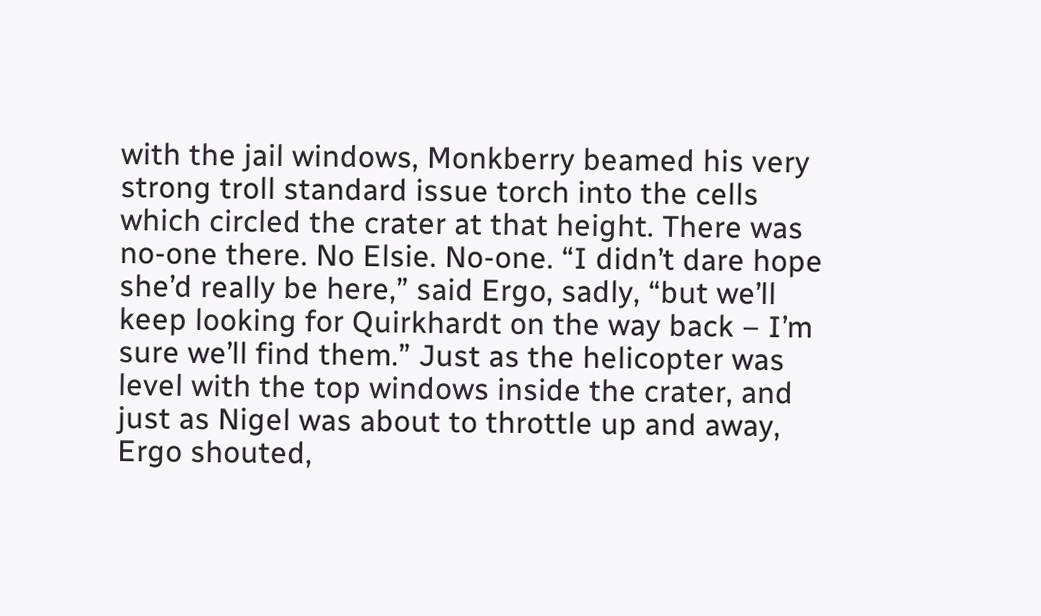with the jail windows, Monkberry beamed his very strong troll standard issue torch into the cells which circled the crater at that height. There was no-one there. No Elsie. No-one. “I didn’t dare hope she’d really be here,” said Ergo, sadly, “but we’ll keep looking for Quirkhardt on the way back – I’m sure we’ll find them.” Just as the helicopter was level with the top windows inside the crater, and just as Nigel was about to throttle up and away, Ergo shouted,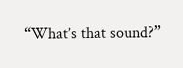“What’s that sound?”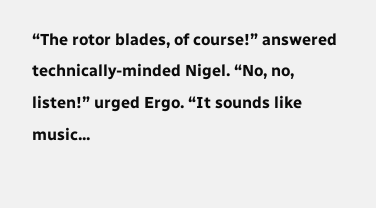“The rotor blades, of course!” answered technically-minded Nigel. “No, no, listen!” urged Ergo. “It sounds like music...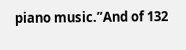piano music.”And of 132